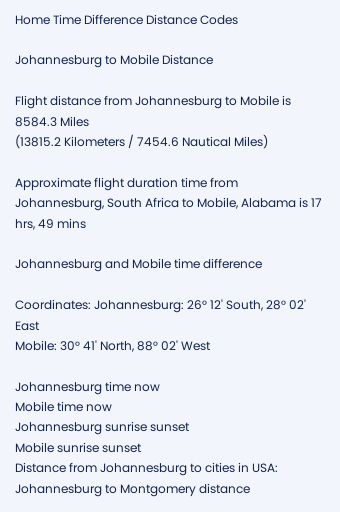Home Time Difference Distance Codes

Johannesburg to Mobile Distance

Flight distance from Johannesburg to Mobile is 8584.3 Miles
(13815.2 Kilometers / 7454.6 Nautical Miles)

Approximate flight duration time from Johannesburg, South Africa to Mobile, Alabama is 17 hrs, 49 mins

Johannesburg and Mobile time difference

Coordinates: Johannesburg: 26° 12' South, 28° 02' East
Mobile: 30° 41' North, 88° 02' West

Johannesburg time now
Mobile time now
Johannesburg sunrise sunset
Mobile sunrise sunset
Distance from Johannesburg to cities in USA:
Johannesburg to Montgomery distance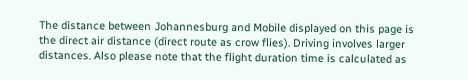The distance between Johannesburg and Mobile displayed on this page is the direct air distance (direct route as crow flies). Driving involves larger distances. Also please note that the flight duration time is calculated as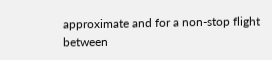approximate and for a non-stop flight between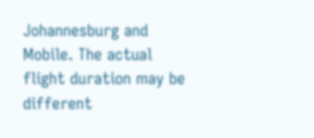Johannesburg and Mobile. The actual flight duration may be different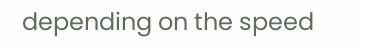depending on the speed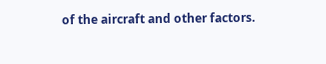of the aircraft and other factors.